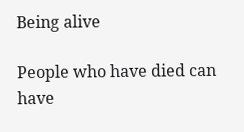Being alive

People who have died can have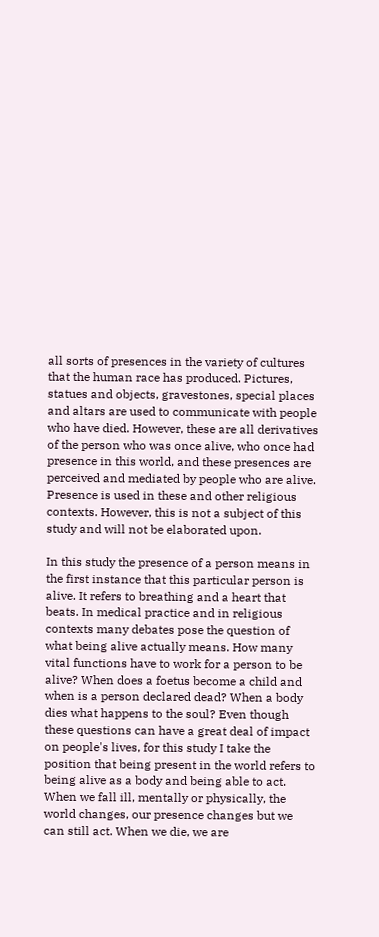all sorts of presences in the variety of cultures that the human race has produced. Pictures, statues and objects, gravestones, special places and altars are used to communicate with people who have died. However, these are all derivatives of the person who was once alive, who once had presence in this world, and these presences are perceived and mediated by people who are alive. Presence is used in these and other religious contexts. However, this is not a subject of this study and will not be elaborated upon.

In this study the presence of a person means in the first instance that this particular person is alive. It refers to breathing and a heart that beats. In medical practice and in religious contexts many debates pose the question of what being alive actually means. How many vital functions have to work for a person to be alive? When does a foetus become a child and when is a person declared dead? When a body dies what happens to the soul? Even though these questions can have a great deal of impact on people's lives, for this study I take the position that being present in the world refers to being alive as a body and being able to act. When we fall ill, mentally or physically, the world changes, our presence changes but we can still act. When we die, we are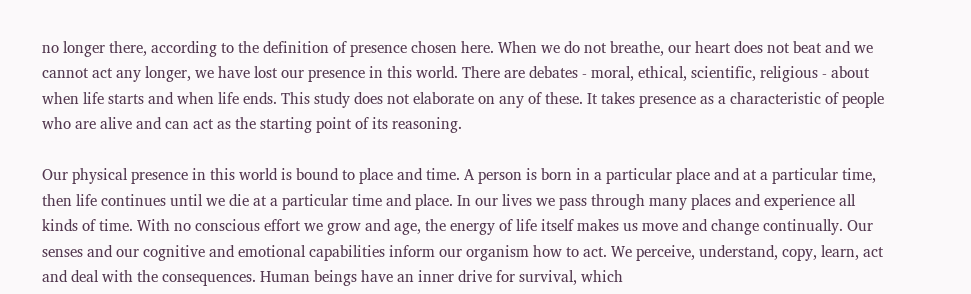no longer there, according to the definition of presence chosen here. When we do not breathe, our heart does not beat and we cannot act any longer, we have lost our presence in this world. There are debates - moral, ethical, scientific, religious - about when life starts and when life ends. This study does not elaborate on any of these. It takes presence as a characteristic of people who are alive and can act as the starting point of its reasoning.

Our physical presence in this world is bound to place and time. A person is born in a particular place and at a particular time, then life continues until we die at a particular time and place. In our lives we pass through many places and experience all kinds of time. With no conscious effort we grow and age, the energy of life itself makes us move and change continually. Our senses and our cognitive and emotional capabilities inform our organism how to act. We perceive, understand, copy, learn, act and deal with the consequences. Human beings have an inner drive for survival, which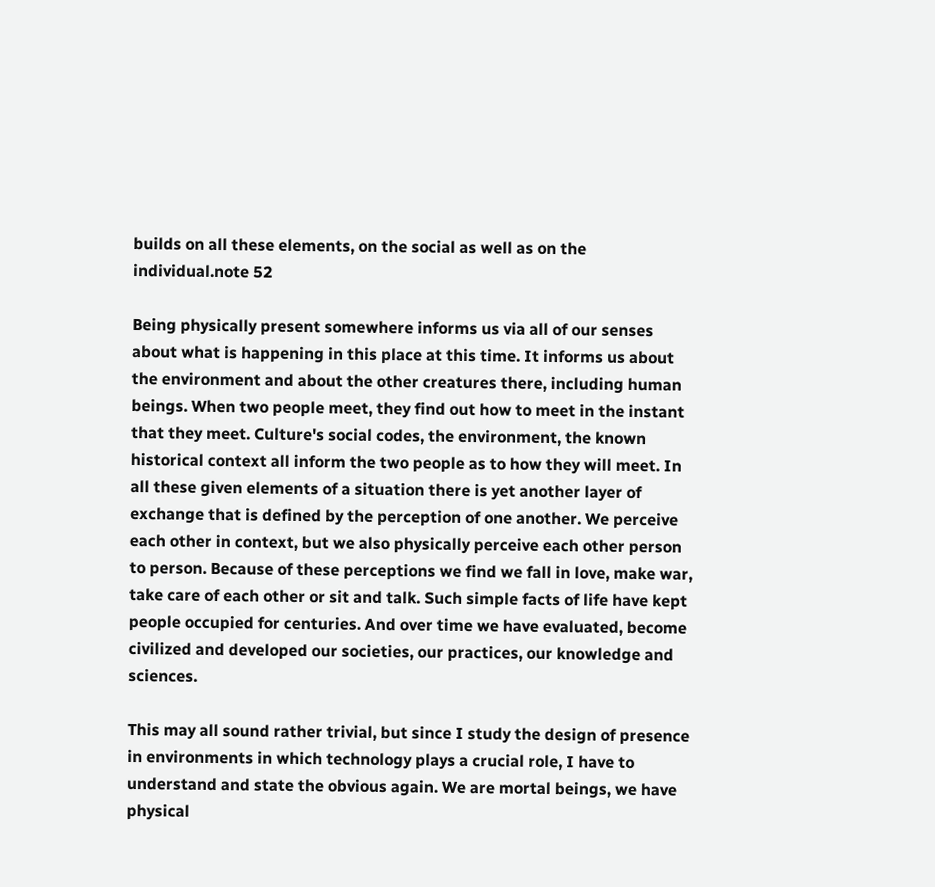builds on all these elements, on the social as well as on the individual.note 52

Being physically present somewhere informs us via all of our senses about what is happening in this place at this time. It informs us about the environment and about the other creatures there, including human beings. When two people meet, they find out how to meet in the instant that they meet. Culture's social codes, the environment, the known historical context all inform the two people as to how they will meet. In all these given elements of a situation there is yet another layer of exchange that is defined by the perception of one another. We perceive each other in context, but we also physically perceive each other person to person. Because of these perceptions we find we fall in love, make war, take care of each other or sit and talk. Such simple facts of life have kept people occupied for centuries. And over time we have evaluated, become civilized and developed our societies, our practices, our knowledge and sciences.

This may all sound rather trivial, but since I study the design of presence in environments in which technology plays a crucial role, I have to understand and state the obvious again. We are mortal beings, we have physical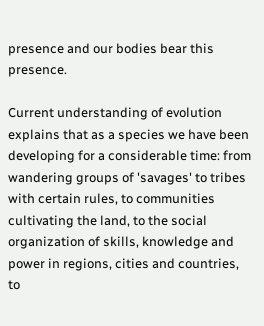presence and our bodies bear this presence.

Current understanding of evolution explains that as a species we have been developing for a considerable time: from wandering groups of 'savages' to tribes with certain rules, to communities cultivating the land, to the social organization of skills, knowledge and power in regions, cities and countries, to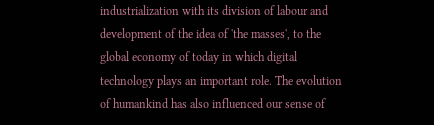industrialization with its division of labour and development of the idea of 'the masses', to the global economy of today in which digital technology plays an important role. The evolution of humankind has also influenced our sense of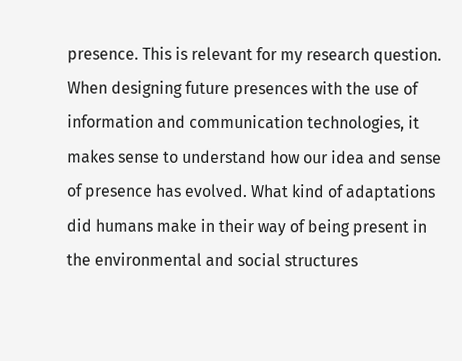presence. This is relevant for my research question. When designing future presences with the use of information and communication technologies, it makes sense to understand how our idea and sense of presence has evolved. What kind of adaptations did humans make in their way of being present in the environmental and social structures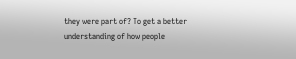they were part of? To get a better understanding of how people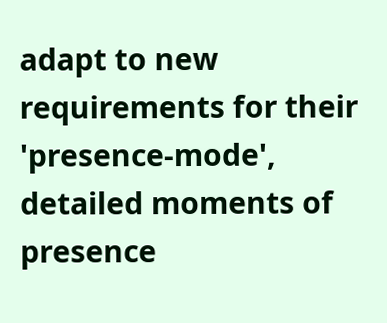adapt to new requirements for their 'presence-mode', detailed moments of presence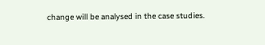change will be analysed in the case studies.